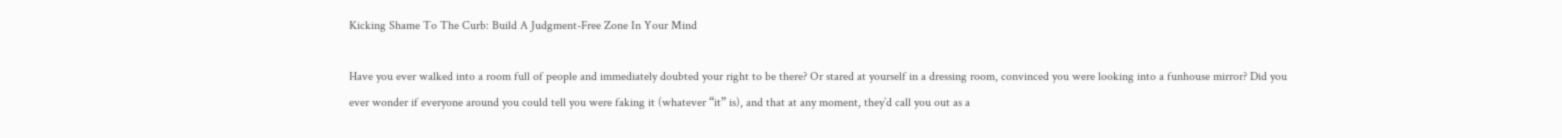Kicking Shame To The Curb: Build A Judgment-Free Zone In Your Mind

Have you ever walked into a room full of people and immediately doubted your right to be there? Or stared at yourself in a dressing room, convinced you were looking into a funhouse mirror? Did you ever wonder if everyone around you could tell you were faking it (whatever “it” is), and that at any moment, they’d call you out as a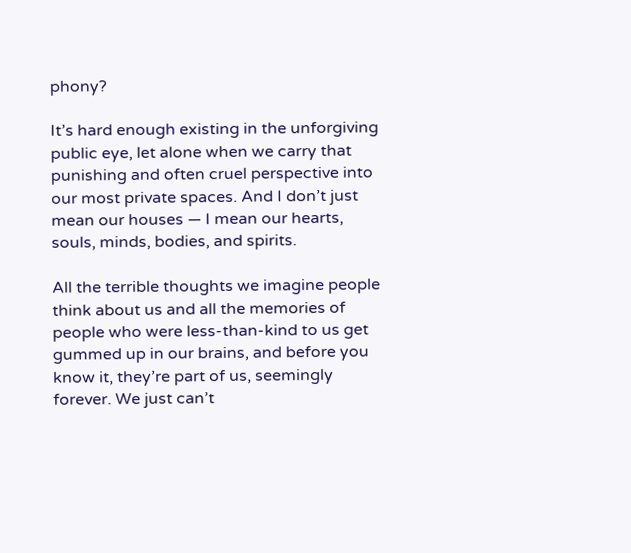phony?

It’s hard enough existing in the unforgiving public eye, let alone when we carry that punishing and often cruel perspective into our most private spaces. And I don’t just mean our houses — I mean our hearts, souls, minds, bodies, and spirits.

All the terrible thoughts we imagine people think about us and all the memories of people who were less-than-kind to us get gummed up in our brains, and before you know it, they’re part of us, seemingly forever. We just can’t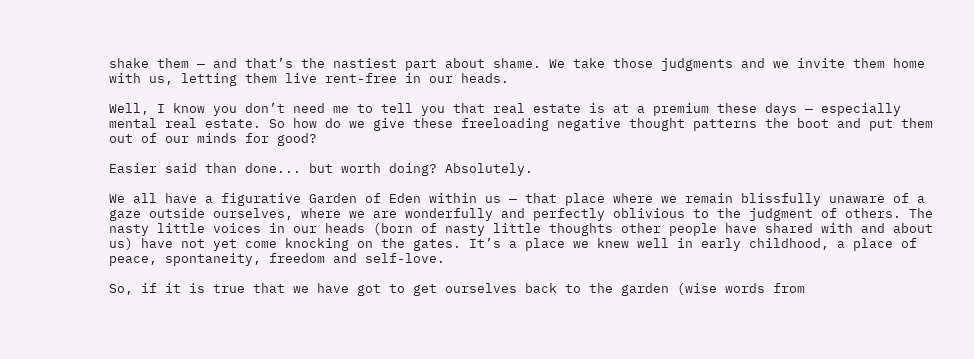shake them — and that’s the nastiest part about shame. We take those judgments and we invite them home with us, letting them live rent-free in our heads.

Well, I know you don’t need me to tell you that real estate is at a premium these days — especially mental real estate. So how do we give these freeloading negative thought patterns the boot and put them out of our minds for good?

Easier said than done... but worth doing? Absolutely.

We all have a figurative Garden of Eden within us — that place where we remain blissfully unaware of a gaze outside ourselves, where we are wonderfully and perfectly oblivious to the judgment of others. The nasty little voices in our heads (born of nasty little thoughts other people have shared with and about us) have not yet come knocking on the gates. It’s a place we knew well in early childhood, a place of peace, spontaneity, freedom and self-love.

So, if it is true that we have got to get ourselves back to the garden (wise words from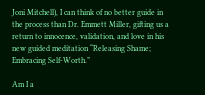Joni Mitchell), I can think of no better guide in the process than Dr. Emmett Miller, gifting us a return to innocence, validation, and love in his new guided meditation “Releasing Shame; Embracing Self-Worth.”

Am I a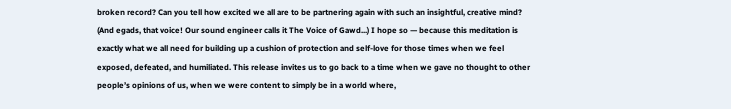broken record? Can you tell how excited we all are to be partnering again with such an insightful, creative mind? (And egads, that voice! Our sound engineer calls it The Voice of Gawd...) I hope so — because this meditation is exactly what we all need for building up a cushion of protection and self-love for those times when we feel exposed, defeated, and humiliated. This release invites us to go back to a time when we gave no thought to other people’s opinions of us, when we were content to simply be in a world where,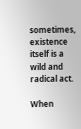sometimes, existence itself is a wild and radical act.

When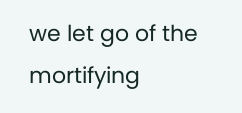we let go of the mortifying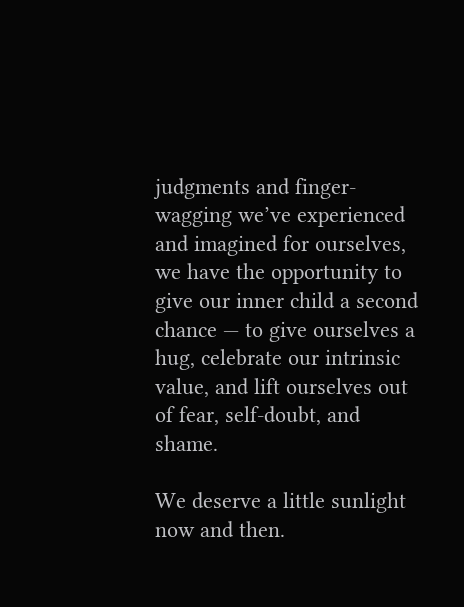judgments and finger-wagging we’ve experienced and imagined for ourselves, we have the opportunity to give our inner child a second chance — to give ourselves a hug, celebrate our intrinsic value, and lift ourselves out of fear, self-doubt, and shame.

We deserve a little sunlight now and then.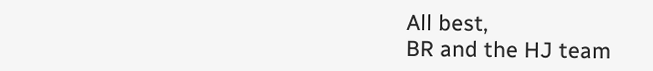All best,
BR and the HJ team